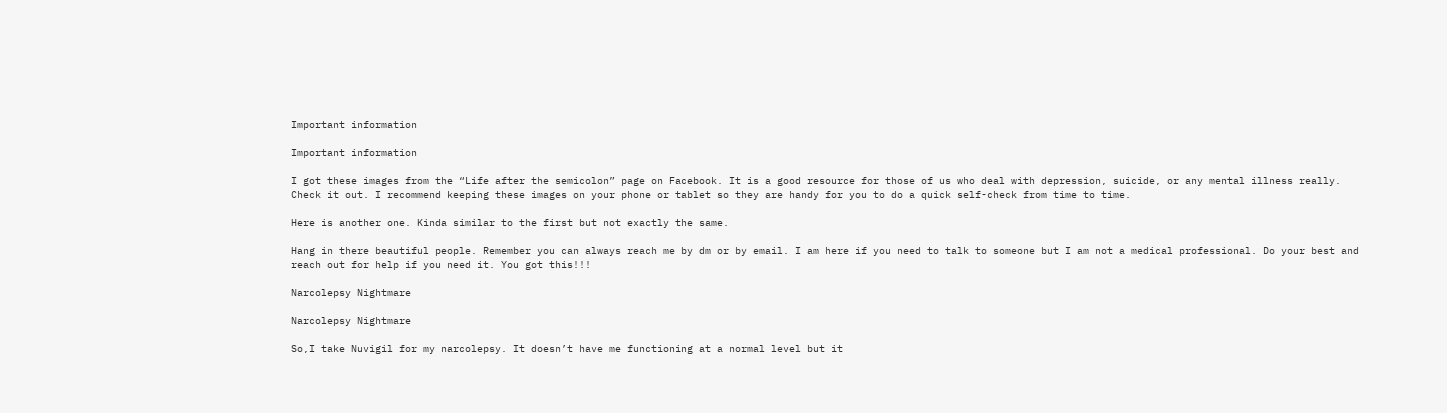Important information

Important information

I got these images from the “Life after the semicolon” page on Facebook. It is a good resource for those of us who deal with depression, suicide, or any mental illness really. Check it out. I recommend keeping these images on your phone or tablet so they are handy for you to do a quick self-check from time to time.

Here is another one. Kinda similar to the first but not exactly the same.

Hang in there beautiful people. Remember you can always reach me by dm or by email. I am here if you need to talk to someone but I am not a medical professional. Do your best and reach out for help if you need it. You got this!!!

Narcolepsy Nightmare

Narcolepsy Nightmare

So,I take Nuvigil for my narcolepsy. It doesn’t have me functioning at a normal level but it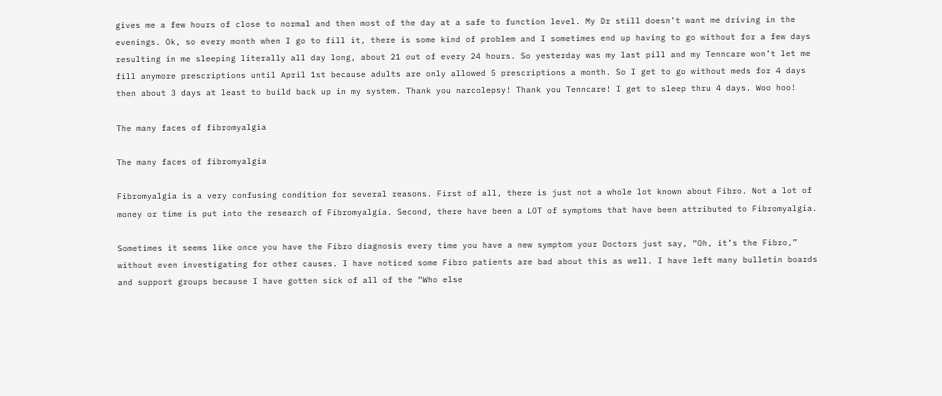gives me a few hours of close to normal and then most of the day at a safe to function level. My Dr still doesn’t want me driving in the evenings. Ok, so every month when I go to fill it, there is some kind of problem and I sometimes end up having to go without for a few days resulting in me sleeping literally all day long, about 21 out of every 24 hours. So yesterday was my last pill and my Tenncare won’t let me fill anymore prescriptions until April 1st because adults are only allowed 5 prescriptions a month. So I get to go without meds for 4 days then about 3 days at least to build back up in my system. Thank you narcolepsy! Thank you Tenncare! I get to sleep thru 4 days. Woo hoo!

The many faces of fibromyalgia

The many faces of fibromyalgia

Fibromyalgia is a very confusing condition for several reasons. First of all, there is just not a whole lot known about Fibro. Not a lot of money or time is put into the research of Fibromyalgia. Second, there have been a LOT of symptoms that have been attributed to Fibromyalgia.

Sometimes it seems like once you have the Fibro diagnosis every time you have a new symptom your Doctors just say, “Oh, it’s the Fibro,” without even investigating for other causes. I have noticed some Fibro patients are bad about this as well. I have left many bulletin boards and support groups because I have gotten sick of all of the “Who else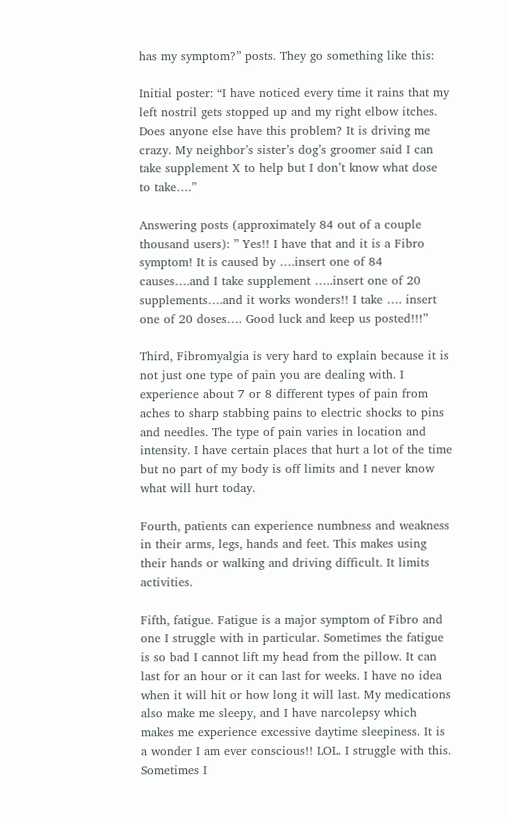has my symptom?” posts. They go something like this:

Initial poster: “I have noticed every time it rains that my left nostril gets stopped up and my right elbow itches. Does anyone else have this problem? It is driving me crazy. My neighbor’s sister’s dog’s groomer said I can take supplement X to help but I don’t know what dose to take….”

Answering posts (approximately 84 out of a couple thousand users): ” Yes!! I have that and it is a Fibro symptom! It is caused by ….insert one of 84 causes….and I take supplement …..insert one of 20 supplements….and it works wonders!! I take …. insert one of 20 doses…. Good luck and keep us posted!!!”

Third, Fibromyalgia is very hard to explain because it is not just one type of pain you are dealing with. I experience about 7 or 8 different types of pain from aches to sharp stabbing pains to electric shocks to pins and needles. The type of pain varies in location and intensity. I have certain places that hurt a lot of the time but no part of my body is off limits and I never know what will hurt today.

Fourth, patients can experience numbness and weakness in their arms, legs, hands and feet. This makes using their hands or walking and driving difficult. It limits activities.

Fifth, fatigue. Fatigue is a major symptom of Fibro and one I struggle with in particular. Sometimes the fatigue is so bad I cannot lift my head from the pillow. It can last for an hour or it can last for weeks. I have no idea when it will hit or how long it will last. My medications also make me sleepy, and I have narcolepsy which makes me experience excessive daytime sleepiness. It is a wonder I am ever conscious!! LOL. I struggle with this. Sometimes I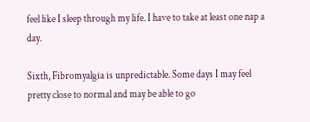feel like I sleep through my life. I have to take at least one nap a day.

Sixth, Fibromyalgia is unpredictable. Some days I may feel pretty close to normal and may be able to go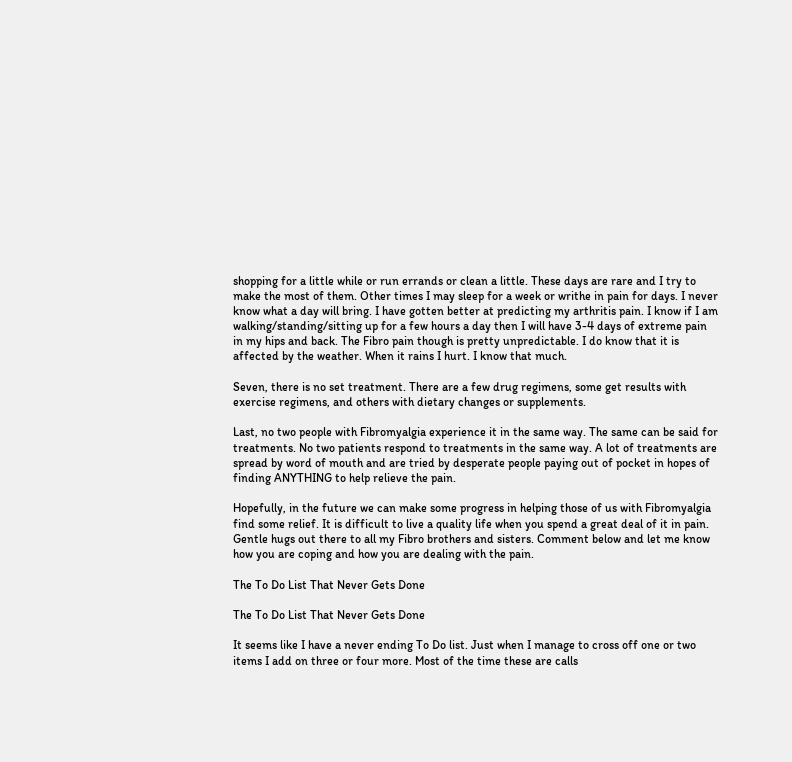shopping for a little while or run errands or clean a little. These days are rare and I try to make the most of them. Other times I may sleep for a week or writhe in pain for days. I never know what a day will bring. I have gotten better at predicting my arthritis pain. I know if I am walking/standing/sitting up for a few hours a day then I will have 3-4 days of extreme pain in my hips and back. The Fibro pain though is pretty unpredictable. I do know that it is affected by the weather. When it rains I hurt. I know that much.

Seven, there is no set treatment. There are a few drug regimens, some get results with exercise regimens, and others with dietary changes or supplements.

Last, no two people with Fibromyalgia experience it in the same way. The same can be said for treatments. No two patients respond to treatments in the same way. A lot of treatments are spread by word of mouth and are tried by desperate people paying out of pocket in hopes of finding ANYTHING to help relieve the pain.

Hopefully, in the future we can make some progress in helping those of us with Fibromyalgia find some relief. It is difficult to live a quality life when you spend a great deal of it in pain. Gentle hugs out there to all my Fibro brothers and sisters. Comment below and let me know how you are coping and how you are dealing with the pain.

The To Do List That Never Gets Done

The To Do List That Never Gets Done

It seems like I have a never ending To Do list. Just when I manage to cross off one or two items I add on three or four more. Most of the time these are calls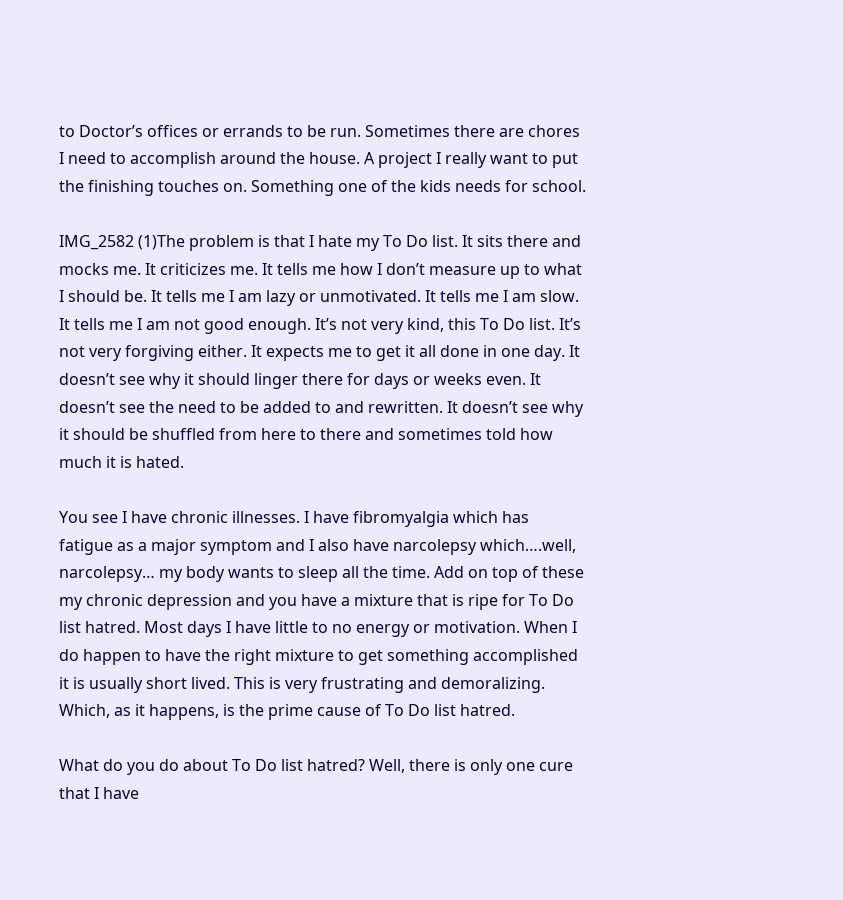to Doctor’s offices or errands to be run. Sometimes there are chores I need to accomplish around the house. A project I really want to put the finishing touches on. Something one of the kids needs for school.

IMG_2582 (1)The problem is that I hate my To Do list. It sits there and mocks me. It criticizes me. It tells me how I don’t measure up to what I should be. It tells me I am lazy or unmotivated. It tells me I am slow. It tells me I am not good enough. It’s not very kind, this To Do list. It’s not very forgiving either. It expects me to get it all done in one day. It doesn’t see why it should linger there for days or weeks even. It doesn’t see the need to be added to and rewritten. It doesn’t see why it should be shuffled from here to there and sometimes told how much it is hated.

You see I have chronic illnesses. I have fibromyalgia which has fatigue as a major symptom and I also have narcolepsy which….well, narcolepsy… my body wants to sleep all the time. Add on top of these my chronic depression and you have a mixture that is ripe for To Do list hatred. Most days I have little to no energy or motivation. When I do happen to have the right mixture to get something accomplished it is usually short lived. This is very frustrating and demoralizing. Which, as it happens, is the prime cause of To Do list hatred.

What do you do about To Do list hatred? Well, there is only one cure that I have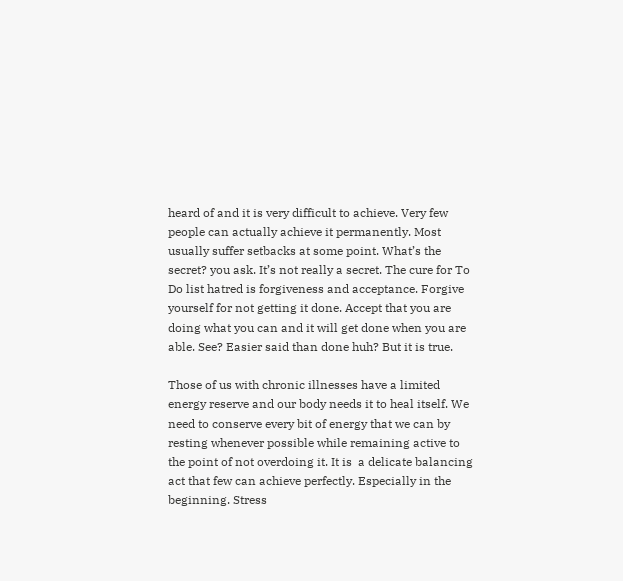heard of and it is very difficult to achieve. Very few people can actually achieve it permanently. Most usually suffer setbacks at some point. What’s the secret? you ask. It’s not really a secret. The cure for To Do list hatred is forgiveness and acceptance. Forgive yourself for not getting it done. Accept that you are doing what you can and it will get done when you are able. See? Easier said than done huh? But it is true.

Those of us with chronic illnesses have a limited energy reserve and our body needs it to heal itself. We need to conserve every bit of energy that we can by resting whenever possible while remaining active to the point of not overdoing it. It is  a delicate balancing act that few can achieve perfectly. Especially in the beginning. Stress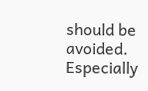should be avoided. Especially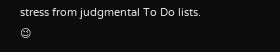stress from judgmental To Do lists. 😉